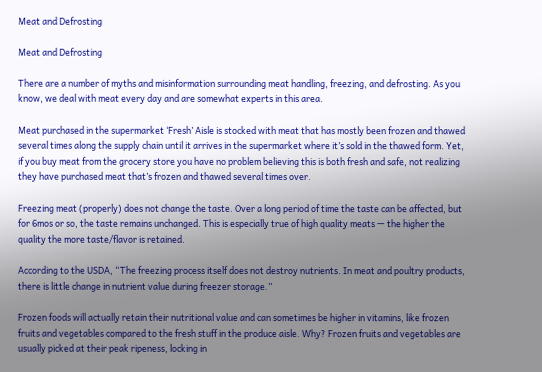Meat and Defrosting

Meat and Defrosting

There are a number of myths and misinformation surrounding meat handling, freezing, and defrosting. As you know, we deal with meat every day and are somewhat experts in this area.

Meat purchased in the supermarket ‘Fresh’ Aisle is stocked with meat that has mostly been frozen and thawed several times along the supply chain until it arrives in the supermarket where it’s sold in the thawed form. Yet, if you buy meat from the grocery store you have no problem believing this is both fresh and safe, not realizing they have purchased meat that’s frozen and thawed several times over.

Freezing meat (properly) does not change the taste. Over a long period of time the taste can be affected, but for 6mos or so, the taste remains unchanged. This is especially true of high quality meats — the higher the quality the more taste/flavor is retained.

According to the USDA, “The freezing process itself does not destroy nutrients. In meat and poultry products, there is little change in nutrient value during freezer storage.”

Frozen foods will actually retain their nutritional value and can sometimes be higher in vitamins, like frozen fruits and vegetables compared to the fresh stuff in the produce aisle. Why? Frozen fruits and vegetables are usually picked at their peak ripeness, locking in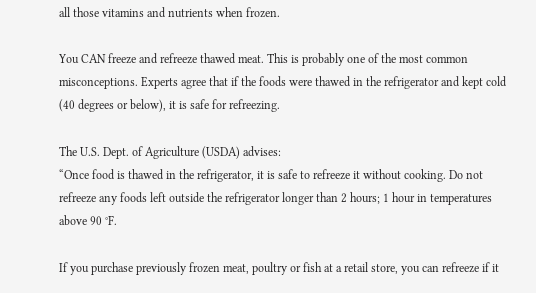all those vitamins and nutrients when frozen.

You CAN freeze and refreeze thawed meat. This is probably one of the most common misconceptions. Experts agree that if the foods were thawed in the refrigerator and kept cold (40 degrees or below), it is safe for refreezing.

The U.S. Dept. of Agriculture (USDA) advises:
“Once food is thawed in the refrigerator, it is safe to refreeze it without cooking. Do not refreeze any foods left outside the refrigerator longer than 2 hours; 1 hour in temperatures above 90 °F.

If you purchase previously frozen meat, poultry or fish at a retail store, you can refreeze if it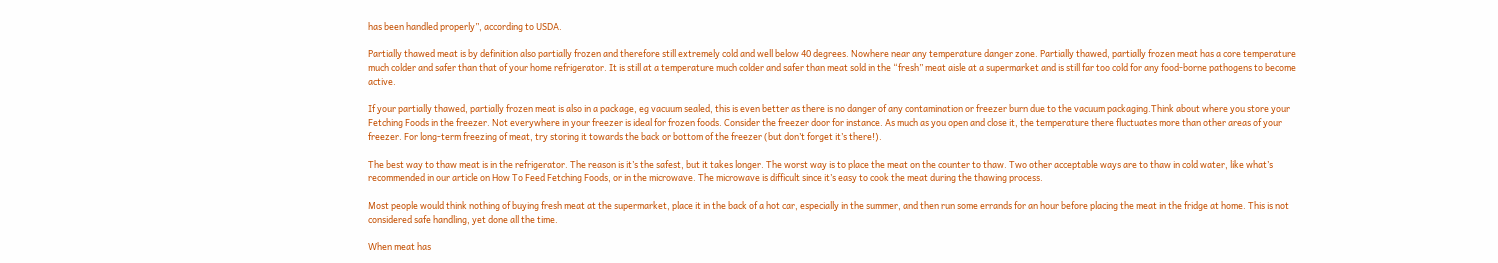has been handled properly”, according to USDA.

Partially thawed meat is by definition also partially frozen and therefore still extremely cold and well below 40 degrees. Nowhere near any temperature danger zone. Partially thawed, partially frozen meat has a core temperature much colder and safer than that of your home refrigerator. It is still at a temperature much colder and safer than meat sold in the “fresh” meat aisle at a supermarket and is still far too cold for any food-borne pathogens to become active.

If your partially thawed, partially frozen meat is also in a package, eg vacuum sealed, this is even better as there is no danger of any contamination or freezer burn due to the vacuum packaging.Think about where you store your Fetching Foods in the freezer. Not everywhere in your freezer is ideal for frozen foods. Consider the freezer door for instance. As much as you open and close it, the temperature there fluctuates more than other areas of your freezer. For long-term freezing of meat, try storing it towards the back or bottom of the freezer (but don’t forget it’s there!).

The best way to thaw meat is in the refrigerator. The reason is it’s the safest, but it takes longer. The worst way is to place the meat on the counter to thaw. Two other acceptable ways are to thaw in cold water, like what’s recommended in our article on How To Feed Fetching Foods, or in the microwave. The microwave is difficult since it’s easy to cook the meat during the thawing process.

Most people would think nothing of buying fresh meat at the supermarket, place it in the back of a hot car, especially in the summer, and then run some errands for an hour before placing the meat in the fridge at home. This is not considered safe handling, yet done all the time.

When meat has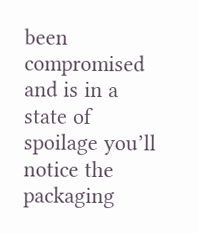been compromised and is in a state of spoilage you’ll notice the packaging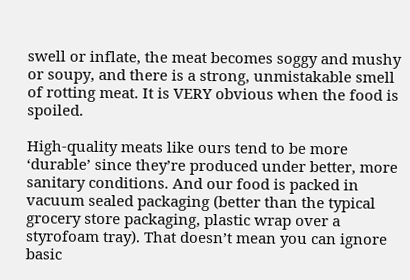swell or inflate, the meat becomes soggy and mushy or soupy, and there is a strong, unmistakable smell of rotting meat. It is VERY obvious when the food is spoiled.

High-quality meats like ours tend to be more ‘durable’ since they’re produced under better, more sanitary conditions. And our food is packed in vacuum sealed packaging (better than the typical grocery store packaging, plastic wrap over a styrofoam tray). That doesn’t mean you can ignore basic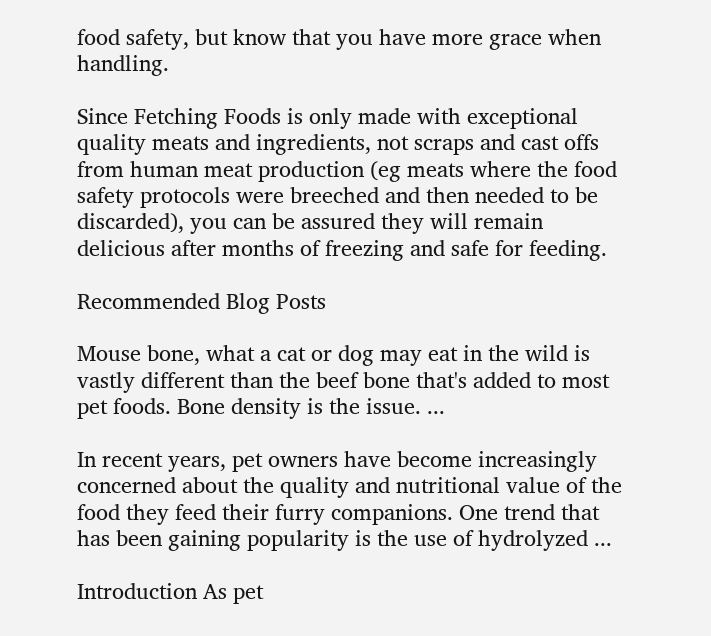food safety, but know that you have more grace when handling.

Since Fetching Foods is only made with exceptional quality meats and ingredients, not scraps and cast offs from human meat production (eg meats where the food safety protocols were breeched and then needed to be discarded), you can be assured they will remain delicious after months of freezing and safe for feeding.

Recommended Blog Posts

Mouse bone, what a cat or dog may eat in the wild is vastly different than the beef bone that's added to most pet foods. Bone density is the issue. ...

In recent years, pet owners have become increasingly concerned about the quality and nutritional value of the food they feed their furry companions. One trend that has been gaining popularity is the use of hydrolyzed ...

Introduction As pet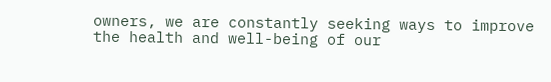owners, we are constantly seeking ways to improve the health and well-being of our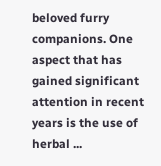beloved furry companions. One aspect that has gained significant attention in recent years is the use of herbal ...